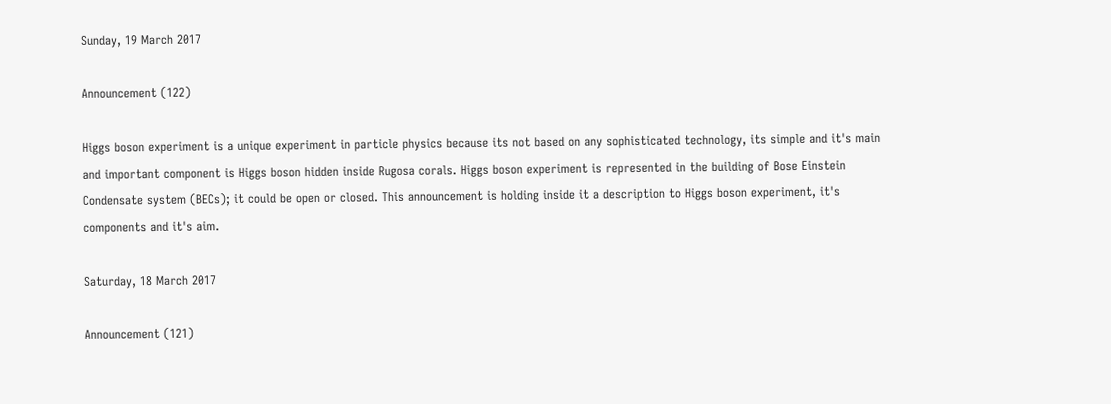Sunday, 19 March 2017

Announcement (122)

Higgs boson experiment is a unique experiment in particle physics because its not based on any sophisticated technology, its simple and it's main and important component is Higgs boson hidden inside Rugosa corals. Higgs boson experiment is represented in the building of Bose Einstein Condensate system (BECs); it could be open or closed. This announcement is holding inside it a description to Higgs boson experiment, it's components and it's aim.

Saturday, 18 March 2017

Announcement (121)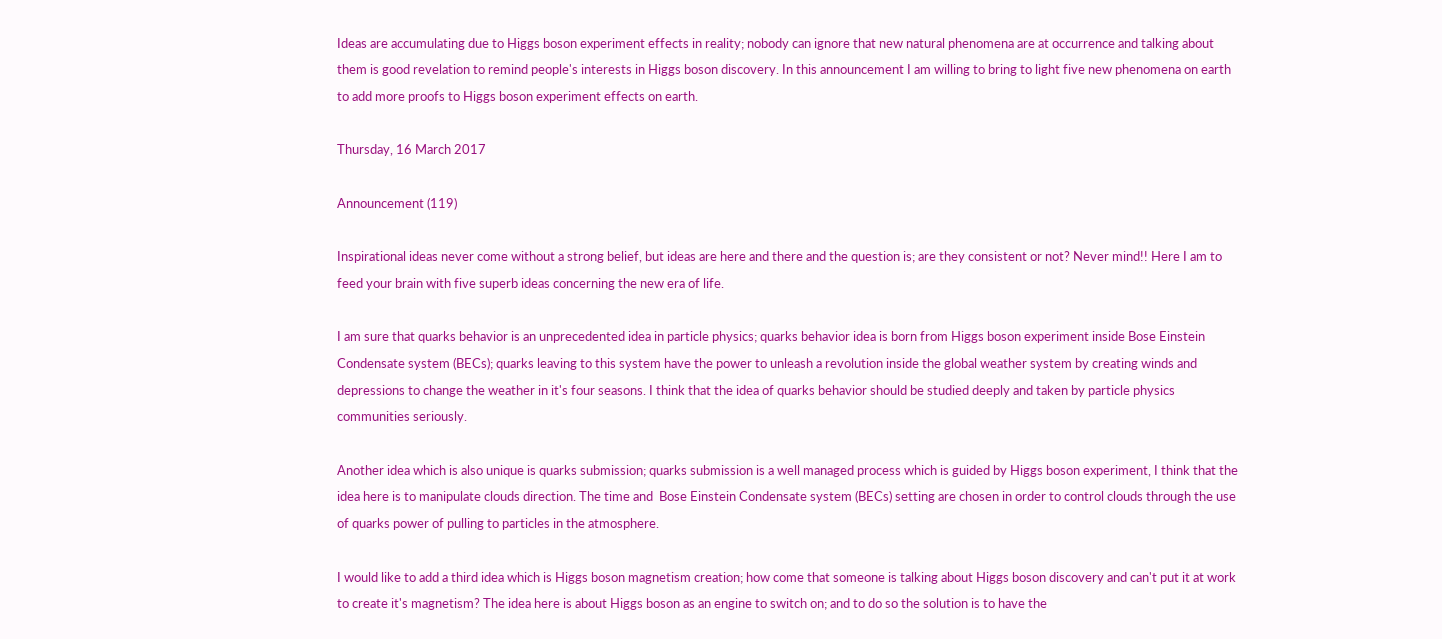Ideas are accumulating due to Higgs boson experiment effects in reality; nobody can ignore that new natural phenomena are at occurrence and talking about them is good revelation to remind people's interests in Higgs boson discovery. In this announcement I am willing to bring to light five new phenomena on earth to add more proofs to Higgs boson experiment effects on earth.

Thursday, 16 March 2017

Announcement (119)

Inspirational ideas never come without a strong belief, but ideas are here and there and the question is; are they consistent or not? Never mind!! Here I am to feed your brain with five superb ideas concerning the new era of life.

I am sure that quarks behavior is an unprecedented idea in particle physics; quarks behavior idea is born from Higgs boson experiment inside Bose Einstein Condensate system (BECs); quarks leaving to this system have the power to unleash a revolution inside the global weather system by creating winds and depressions to change the weather in it's four seasons. I think that the idea of quarks behavior should be studied deeply and taken by particle physics communities seriously.

Another idea which is also unique is quarks submission; quarks submission is a well managed process which is guided by Higgs boson experiment, I think that the idea here is to manipulate clouds direction. The time and  Bose Einstein Condensate system (BECs) setting are chosen in order to control clouds through the use of quarks power of pulling to particles in the atmosphere.

I would like to add a third idea which is Higgs boson magnetism creation; how come that someone is talking about Higgs boson discovery and can't put it at work to create it's magnetism? The idea here is about Higgs boson as an engine to switch on; and to do so the solution is to have the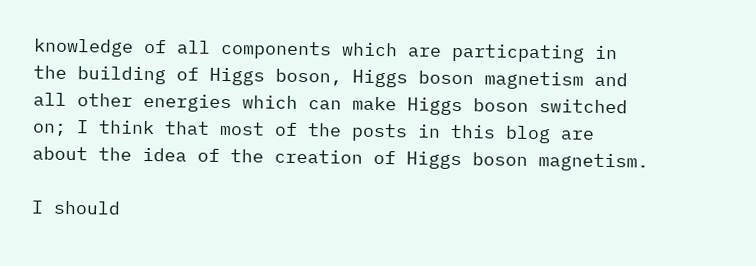knowledge of all components which are particpating in the building of Higgs boson, Higgs boson magnetism and all other energies which can make Higgs boson switched on; I think that most of the posts in this blog are about the idea of the creation of Higgs boson magnetism.

I should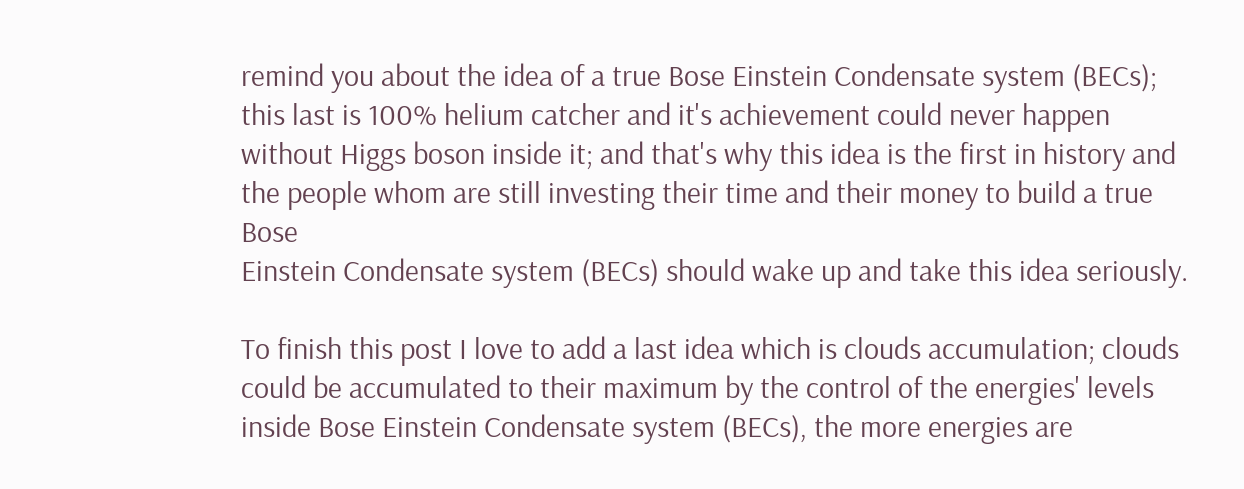remind you about the idea of a true Bose Einstein Condensate system (BECs); this last is 100% helium catcher and it's achievement could never happen without Higgs boson inside it; and that's why this idea is the first in history and the people whom are still investing their time and their money to build a true Bose
Einstein Condensate system (BECs) should wake up and take this idea seriously.

To finish this post I love to add a last idea which is clouds accumulation; clouds could be accumulated to their maximum by the control of the energies' levels inside Bose Einstein Condensate system (BECs), the more energies are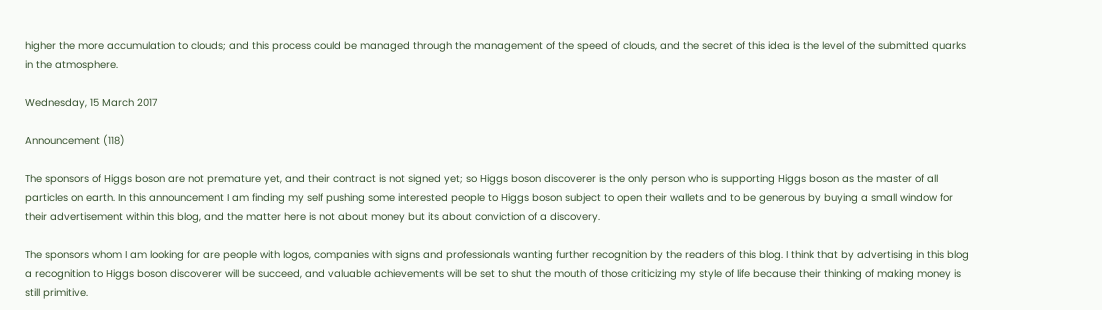higher the more accumulation to clouds; and this process could be managed through the management of the speed of clouds, and the secret of this idea is the level of the submitted quarks in the atmosphere.

Wednesday, 15 March 2017

Announcement (118)

The sponsors of Higgs boson are not premature yet, and their contract is not signed yet; so Higgs boson discoverer is the only person who is supporting Higgs boson as the master of all particles on earth. In this announcement I am finding my self pushing some interested people to Higgs boson subject to open their wallets and to be generous by buying a small window for their advertisement within this blog, and the matter here is not about money but its about conviction of a discovery.

The sponsors whom I am looking for are people with logos, companies with signs and professionals wanting further recognition by the readers of this blog. I think that by advertising in this blog a recognition to Higgs boson discoverer will be succeed, and valuable achievements will be set to shut the mouth of those criticizing my style of life because their thinking of making money is still primitive.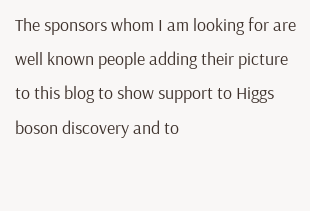The sponsors whom I am looking for are well known people adding their picture to this blog to show support to Higgs boson discovery and to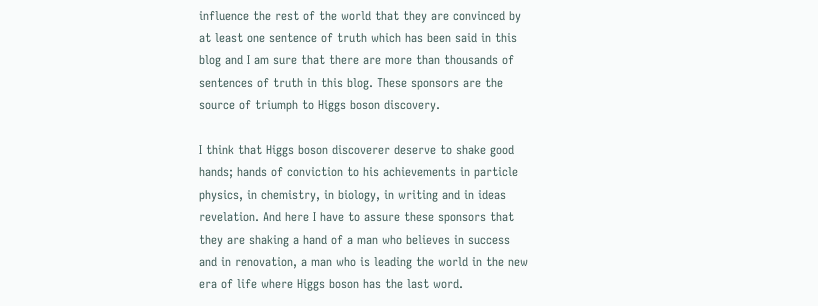influence the rest of the world that they are convinced by at least one sentence of truth which has been said in this blog and I am sure that there are more than thousands of sentences of truth in this blog. These sponsors are the source of triumph to Higgs boson discovery.

I think that Higgs boson discoverer deserve to shake good hands; hands of conviction to his achievements in particle physics, in chemistry, in biology, in writing and in ideas revelation. And here I have to assure these sponsors that they are shaking a hand of a man who believes in success and in renovation, a man who is leading the world in the new era of life where Higgs boson has the last word.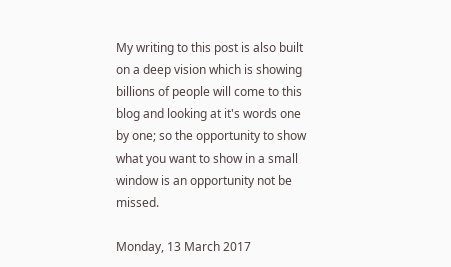My writing to this post is also built on a deep vision which is showing billions of people will come to this blog and looking at it's words one by one; so the opportunity to show what you want to show in a small window is an opportunity not be missed.

Monday, 13 March 2017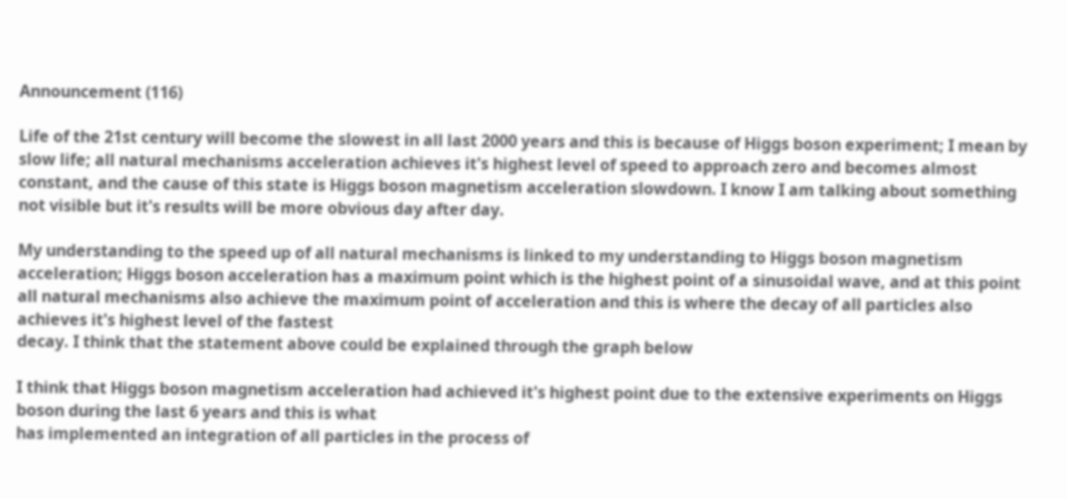Announcement (116)

Life of the 21st century will become the slowest in all last 2000 years and this is because of Higgs boson experiment; I mean by slow life; all natural mechanisms acceleration achieves it's highest level of speed to approach zero and becomes almost constant, and the cause of this state is Higgs boson magnetism acceleration slowdown. I know I am talking about something not visible but it's results will be more obvious day after day.

My understanding to the speed up of all natural mechanisms is linked to my understanding to Higgs boson magnetism acceleration; Higgs boson acceleration has a maximum point which is the highest point of a sinusoidal wave, and at this point all natural mechanisms also achieve the maximum point of acceleration and this is where the decay of all particles also achieves it's highest level of the fastest
decay. I think that the statement above could be explained through the graph below

I think that Higgs boson magnetism acceleration had achieved it's highest point due to the extensive experiments on Higgs boson during the last 6 years and this is what
has implemented an integration of all particles in the process of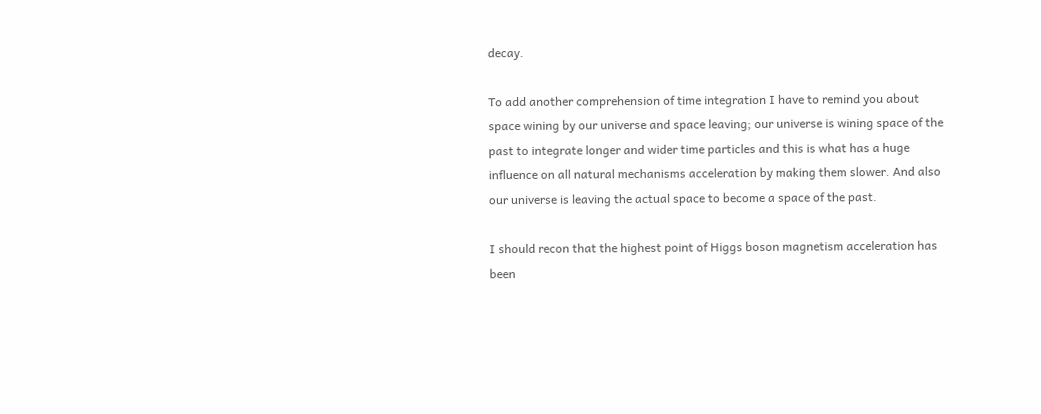decay.

To add another comprehension of time integration I have to remind you about space wining by our universe and space leaving; our universe is wining space of the past to integrate longer and wider time particles and this is what has a huge influence on all natural mechanisms acceleration by making them slower. And also our universe is leaving the actual space to become a space of the past.

I should recon that the highest point of Higgs boson magnetism acceleration has been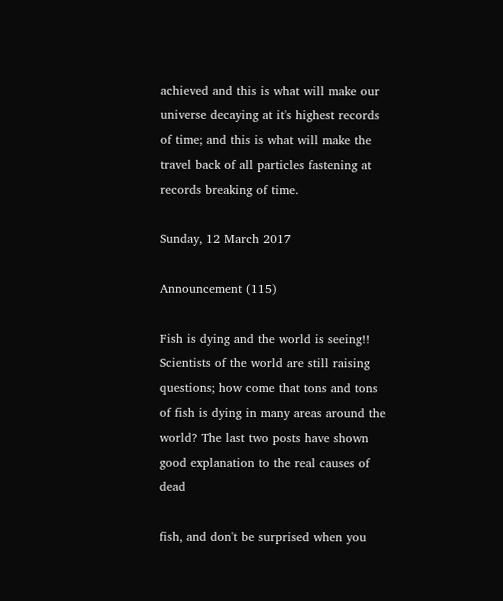achieved and this is what will make our universe decaying at it's highest records of time; and this is what will make the travel back of all particles fastening at records breaking of time.

Sunday, 12 March 2017

Announcement (115)

Fish is dying and the world is seeing!! Scientists of the world are still raising questions; how come that tons and tons of fish is dying in many areas around the world? The last two posts have shown good explanation to the real causes of dead

fish, and don't be surprised when you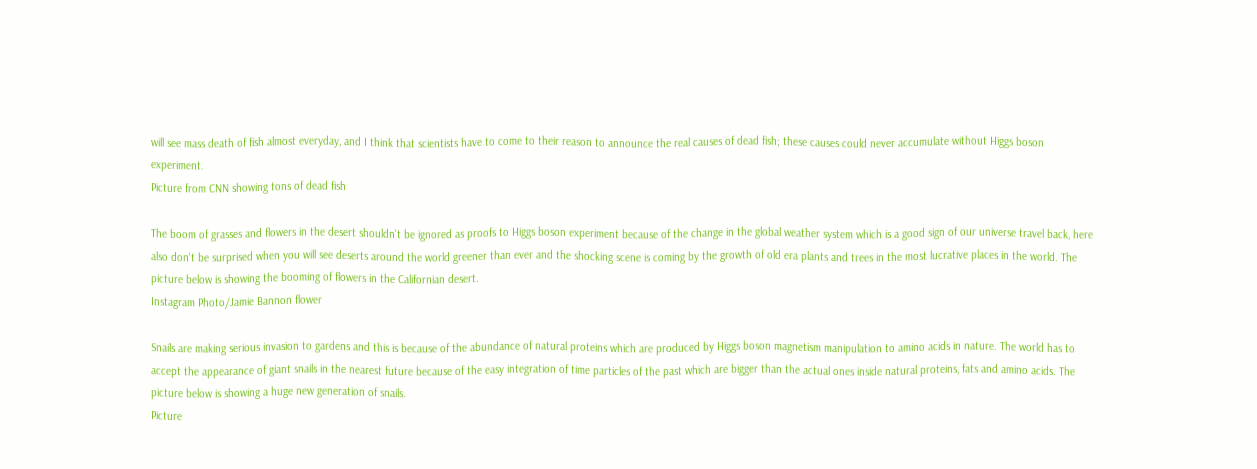will see mass death of fish almost everyday, and I think that scientists have to come to their reason to announce the real causes of dead fish; these causes could never accumulate without Higgs boson experiment.
Picture from CNN showing tons of dead fish

The boom of grasses and flowers in the desert shouldn't be ignored as proofs to Higgs boson experiment because of the change in the global weather system which is a good sign of our universe travel back, here also don't be surprised when you will see deserts around the world greener than ever and the shocking scene is coming by the growth of old era plants and trees in the most lucrative places in the world. The picture below is showing the booming of flowers in the Californian desert.
Instagram Photo/Jamie Bannon flower

Snails are making serious invasion to gardens and this is because of the abundance of natural proteins which are produced by Higgs boson magnetism manipulation to amino acids in nature. The world has to accept the appearance of giant snails in the nearest future because of the easy integration of time particles of the past which are bigger than the actual ones inside natural proteins, fats and amino acids. The picture below is showing a huge new generation of snails.
Picture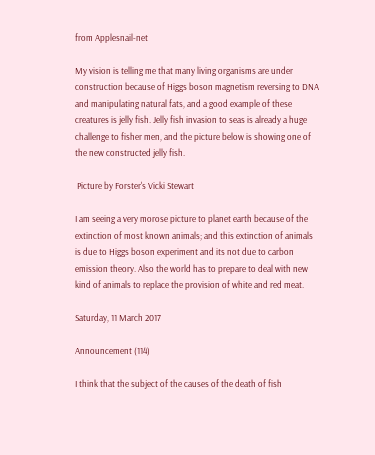from Applesnail-net

My vision is telling me that many living organisms are under construction because of Higgs boson magnetism reversing to DNA and manipulating natural fats, and a good example of these creatures is jelly fish. Jelly fish invasion to seas is already a huge challenge to fisher men, and the picture below is showing one of the new constructed jelly fish.

 Picture by Forster's Vicki Stewart

I am seeing a very morose picture to planet earth because of the extinction of most known animals; and this extinction of animals is due to Higgs boson experiment and its not due to carbon emission theory. Also the world has to prepare to deal with new kind of animals to replace the provision of white and red meat.

Saturday, 11 March 2017

Announcement (114)

I think that the subject of the causes of the death of fish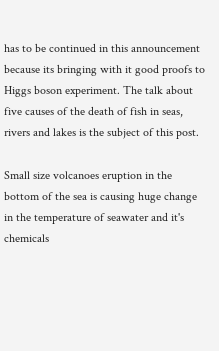has to be continued in this announcement because its bringing with it good proofs to Higgs boson experiment. The talk about five causes of the death of fish in seas, rivers and lakes is the subject of this post.

Small size volcanoes eruption in the bottom of the sea is causing huge change in the temperature of seawater and it's chemicals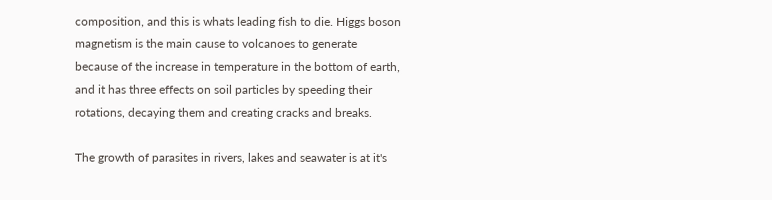composition, and this is whats leading fish to die. Higgs boson magnetism is the main cause to volcanoes to generate because of the increase in temperature in the bottom of earth, and it has three effects on soil particles by speeding their rotations, decaying them and creating cracks and breaks.

The growth of parasites in rivers, lakes and seawater is at it's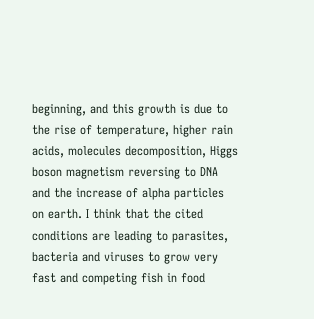beginning, and this growth is due to the rise of temperature, higher rain acids, molecules decomposition, Higgs boson magnetism reversing to DNA and the increase of alpha particles on earth. I think that the cited conditions are leading to parasites, bacteria and viruses to grow very fast and competing fish in food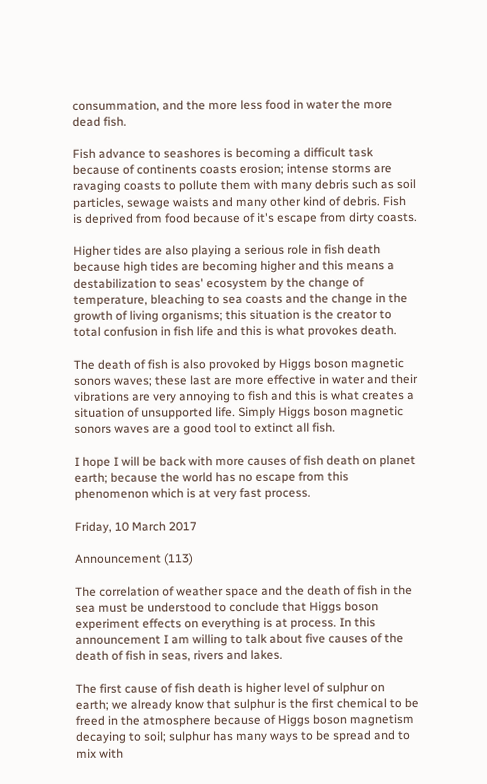consummation, and the more less food in water the more dead fish.

Fish advance to seashores is becoming a difficult task because of continents coasts erosion; intense storms are ravaging coasts to pollute them with many debris such as soil particles, sewage waists and many other kind of debris. Fish is deprived from food because of it's escape from dirty coasts.

Higher tides are also playing a serious role in fish death because high tides are becoming higher and this means a destabilization to seas' ecosystem by the change of temperature, bleaching to sea coasts and the change in the growth of living organisms; this situation is the creator to total confusion in fish life and this is what provokes death.

The death of fish is also provoked by Higgs boson magnetic sonors waves; these last are more effective in water and their vibrations are very annoying to fish and this is what creates a situation of unsupported life. Simply Higgs boson magnetic sonors waves are a good tool to extinct all fish.

I hope I will be back with more causes of fish death on planet earth; because the world has no escape from this phenomenon which is at very fast process.

Friday, 10 March 2017

Announcement (113)

The correlation of weather space and the death of fish in the sea must be understood to conclude that Higgs boson experiment effects on everything is at process. In this announcement I am willing to talk about five causes of the death of fish in seas, rivers and lakes.

The first cause of fish death is higher level of sulphur on earth; we already know that sulphur is the first chemical to be freed in the atmosphere because of Higgs boson magnetism decaying to soil; sulphur has many ways to be spread and to mix with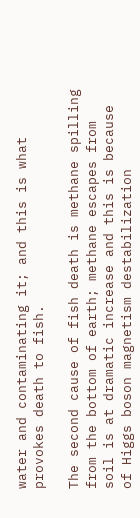water and contaminating it; and this is what provokes death to fish.

The second cause of fish death is methane spilling from the bottom of earth; methane escapes from soil is at dramatic increase and this is because of Higgs boson magnetism destabilization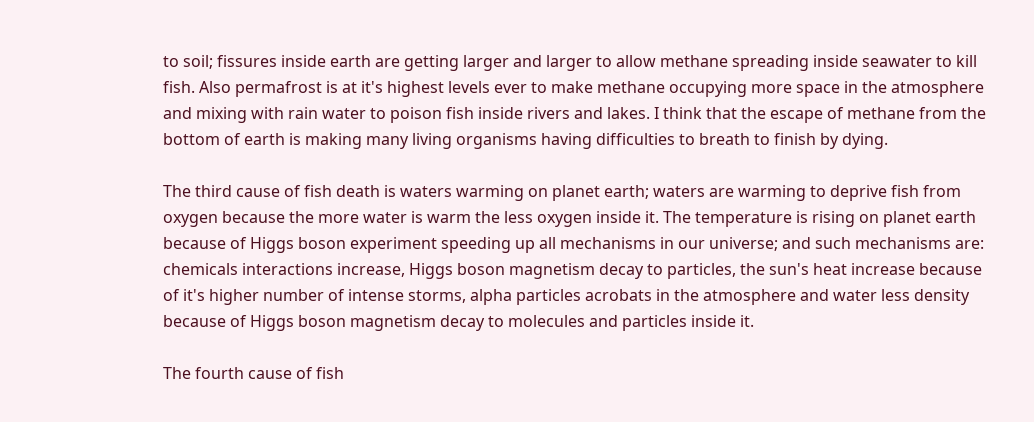to soil; fissures inside earth are getting larger and larger to allow methane spreading inside seawater to kill fish. Also permafrost is at it's highest levels ever to make methane occupying more space in the atmosphere and mixing with rain water to poison fish inside rivers and lakes. I think that the escape of methane from the bottom of earth is making many living organisms having difficulties to breath to finish by dying.

The third cause of fish death is waters warming on planet earth; waters are warming to deprive fish from oxygen because the more water is warm the less oxygen inside it. The temperature is rising on planet earth because of Higgs boson experiment speeding up all mechanisms in our universe; and such mechanisms are: chemicals interactions increase, Higgs boson magnetism decay to particles, the sun's heat increase because of it's higher number of intense storms, alpha particles acrobats in the atmosphere and water less density because of Higgs boson magnetism decay to molecules and particles inside it.

The fourth cause of fish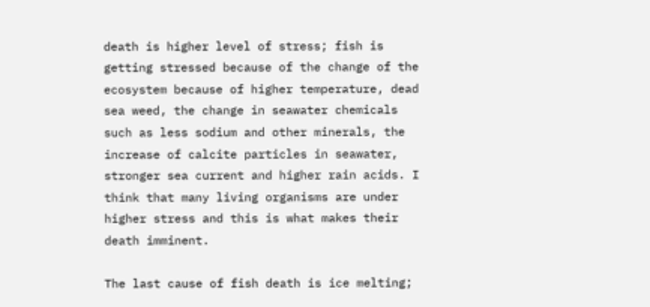death is higher level of stress; fish is getting stressed because of the change of the ecosystem because of higher temperature, dead sea weed, the change in seawater chemicals such as less sodium and other minerals, the increase of calcite particles in seawater, stronger sea current and higher rain acids. I think that many living organisms are under higher stress and this is what makes their death imminent.

The last cause of fish death is ice melting;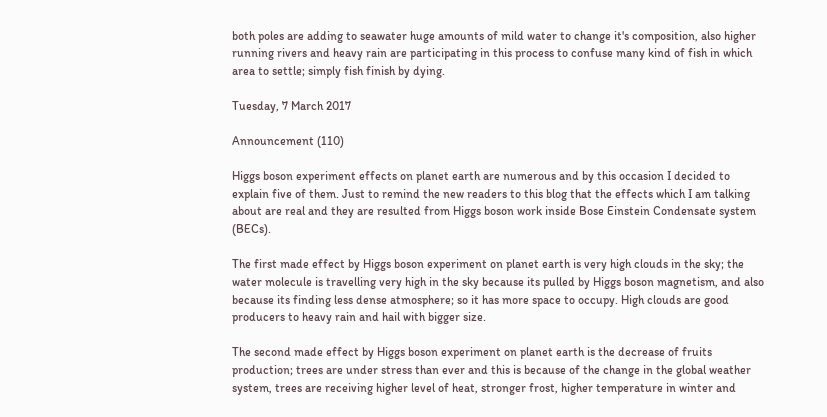both poles are adding to seawater huge amounts of mild water to change it's composition, also higher running rivers and heavy rain are participating in this process to confuse many kind of fish in which area to settle; simply fish finish by dying.

Tuesday, 7 March 2017

Announcement (110)

Higgs boson experiment effects on planet earth are numerous and by this occasion I decided to explain five of them. Just to remind the new readers to this blog that the effects which I am talking about are real and they are resulted from Higgs boson work inside Bose Einstein Condensate system (BECs).

The first made effect by Higgs boson experiment on planet earth is very high clouds in the sky; the water molecule is travelling very high in the sky because its pulled by Higgs boson magnetism, and also because its finding less dense atmosphere; so it has more space to occupy. High clouds are good producers to heavy rain and hail with bigger size.

The second made effect by Higgs boson experiment on planet earth is the decrease of fruits production; trees are under stress than ever and this is because of the change in the global weather system, trees are receiving higher level of heat, stronger frost, higher temperature in winter and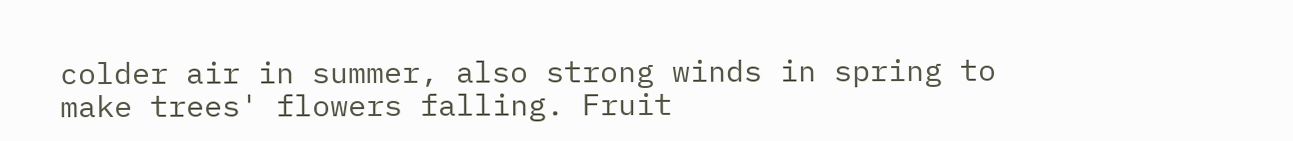colder air in summer, also strong winds in spring to make trees' flowers falling. Fruit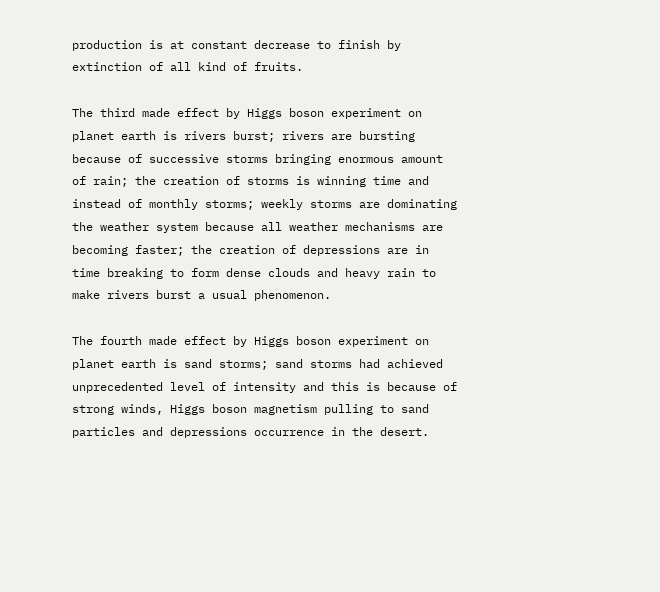production is at constant decrease to finish by extinction of all kind of fruits.

The third made effect by Higgs boson experiment on planet earth is rivers burst; rivers are bursting because of successive storms bringing enormous amount of rain; the creation of storms is winning time and instead of monthly storms; weekly storms are dominating the weather system because all weather mechanisms are becoming faster; the creation of depressions are in time breaking to form dense clouds and heavy rain to make rivers burst a usual phenomenon.

The fourth made effect by Higgs boson experiment on planet earth is sand storms; sand storms had achieved unprecedented level of intensity and this is because of strong winds, Higgs boson magnetism pulling to sand particles and depressions occurrence in the desert.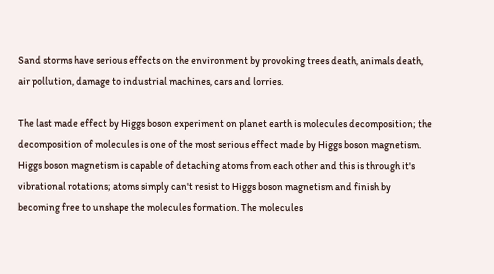Sand storms have serious effects on the environment by provoking trees death, animals death, air pollution, damage to industrial machines, cars and lorries.

The last made effect by Higgs boson experiment on planet earth is molecules decomposition; the decomposition of molecules is one of the most serious effect made by Higgs boson magnetism. Higgs boson magnetism is capable of detaching atoms from each other and this is through it's vibrational rotations; atoms simply can't resist to Higgs boson magnetism and finish by becoming free to unshape the molecules formation. The molecules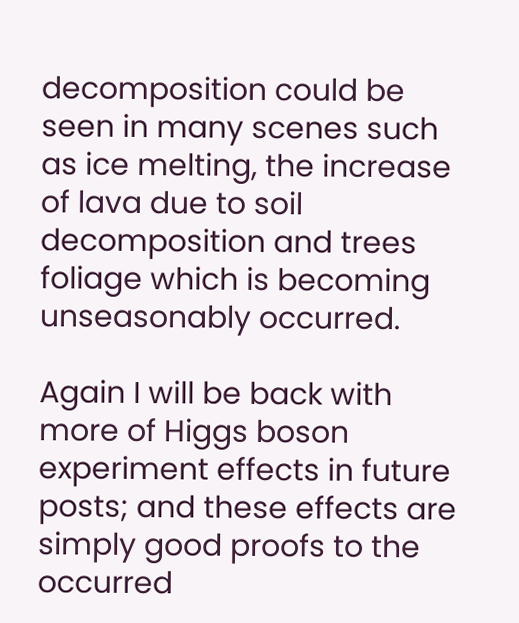decomposition could be seen in many scenes such as ice melting, the increase of lava due to soil decomposition and trees foliage which is becoming unseasonably occurred.

Again I will be back with more of Higgs boson experiment effects in future posts; and these effects are simply good proofs to the occurred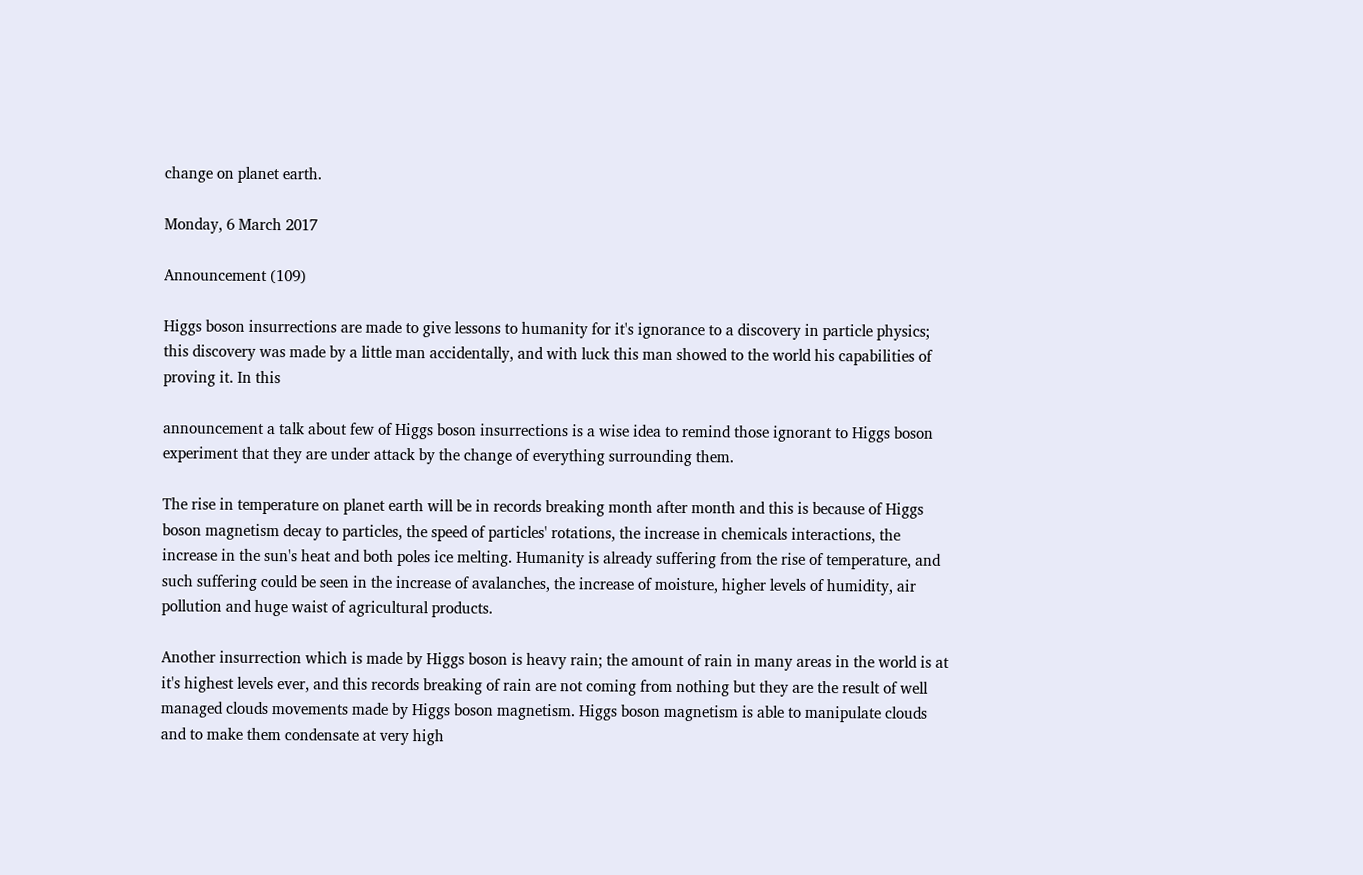change on planet earth.

Monday, 6 March 2017

Announcement (109)

Higgs boson insurrections are made to give lessons to humanity for it's ignorance to a discovery in particle physics; this discovery was made by a little man accidentally, and with luck this man showed to the world his capabilities of proving it. In this

announcement a talk about few of Higgs boson insurrections is a wise idea to remind those ignorant to Higgs boson experiment that they are under attack by the change of everything surrounding them.

The rise in temperature on planet earth will be in records breaking month after month and this is because of Higgs boson magnetism decay to particles, the speed of particles' rotations, the increase in chemicals interactions, the increase in the sun's heat and both poles ice melting. Humanity is already suffering from the rise of temperature, and such suffering could be seen in the increase of avalanches, the increase of moisture, higher levels of humidity, air pollution and huge waist of agricultural products.

Another insurrection which is made by Higgs boson is heavy rain; the amount of rain in many areas in the world is at it's highest levels ever, and this records breaking of rain are not coming from nothing but they are the result of well managed clouds movements made by Higgs boson magnetism. Higgs boson magnetism is able to manipulate clouds and to make them condensate at very high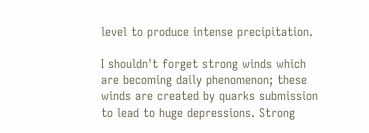level to produce intense precipitation.

I shouldn't forget strong winds which are becoming daily phenomenon; these winds are created by quarks submission to lead to huge depressions. Strong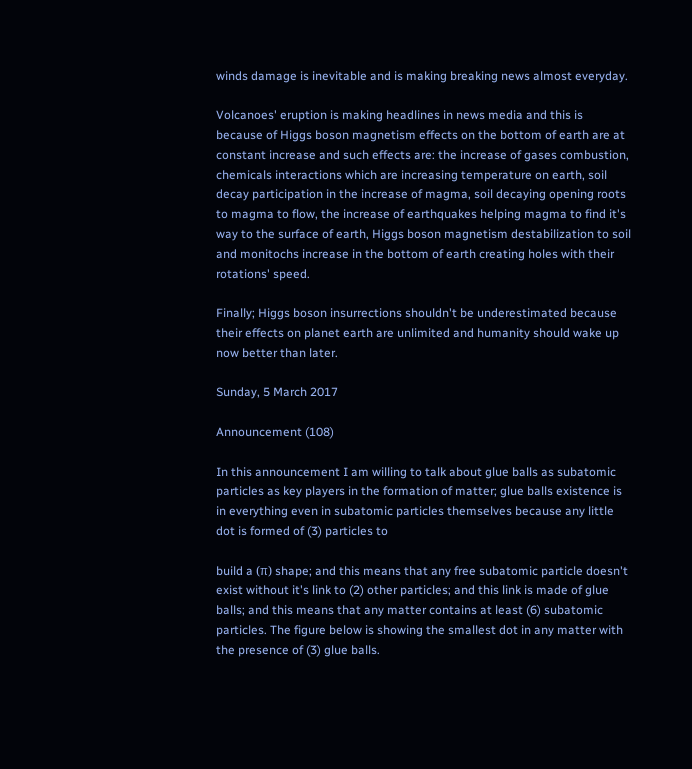winds damage is inevitable and is making breaking news almost everyday.

Volcanoes' eruption is making headlines in news media and this is because of Higgs boson magnetism effects on the bottom of earth are at constant increase and such effects are: the increase of gases combustion, chemicals interactions which are increasing temperature on earth, soil decay participation in the increase of magma, soil decaying opening roots to magma to flow, the increase of earthquakes helping magma to find it's way to the surface of earth, Higgs boson magnetism destabilization to soil and monitochs increase in the bottom of earth creating holes with their rotations' speed.

Finally; Higgs boson insurrections shouldn't be underestimated because their effects on planet earth are unlimited and humanity should wake up now better than later.

Sunday, 5 March 2017

Announcement (108)

In this announcement I am willing to talk about glue balls as subatomic particles as key players in the formation of matter; glue balls existence is in everything even in subatomic particles themselves because any little dot is formed of (3) particles to

build a (π) shape; and this means that any free subatomic particle doesn't exist without it's link to (2) other particles; and this link is made of glue balls; and this means that any matter contains at least (6) subatomic particles. The figure below is showing the smallest dot in any matter with the presence of (3) glue balls.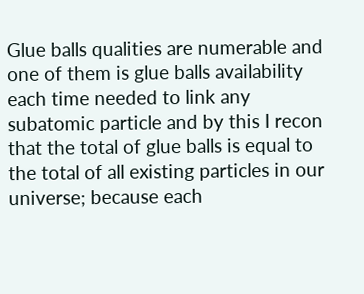Glue balls qualities are numerable and one of them is glue balls availability each time needed to link any subatomic particle and by this I recon that the total of glue balls is equal to the total of all existing particles in our universe; because each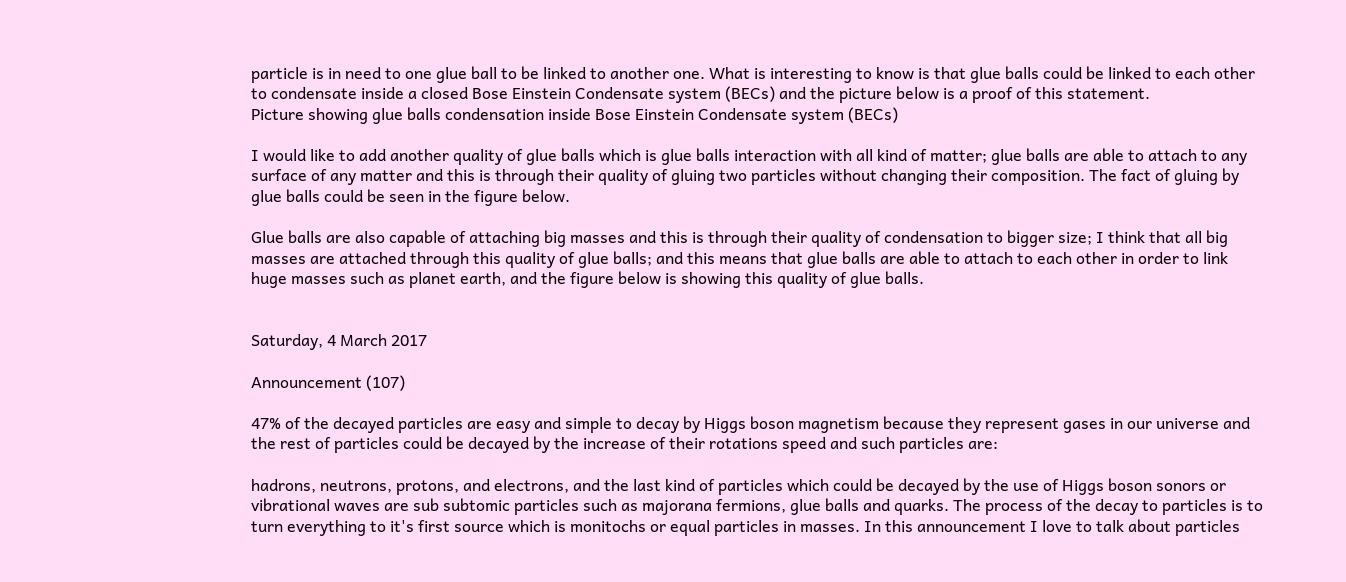particle is in need to one glue ball to be linked to another one. What is interesting to know is that glue balls could be linked to each other to condensate inside a closed Bose Einstein Condensate system (BECs) and the picture below is a proof of this statement.
Picture showing glue balls condensation inside Bose Einstein Condensate system (BECs)

I would like to add another quality of glue balls which is glue balls interaction with all kind of matter; glue balls are able to attach to any surface of any matter and this is through their quality of gluing two particles without changing their composition. The fact of gluing by glue balls could be seen in the figure below.

Glue balls are also capable of attaching big masses and this is through their quality of condensation to bigger size; I think that all big masses are attached through this quality of glue balls; and this means that glue balls are able to attach to each other in order to link huge masses such as planet earth, and the figure below is showing this quality of glue balls.


Saturday, 4 March 2017

Announcement (107)

47% of the decayed particles are easy and simple to decay by Higgs boson magnetism because they represent gases in our universe and the rest of particles could be decayed by the increase of their rotations speed and such particles are:

hadrons, neutrons, protons, and electrons, and the last kind of particles which could be decayed by the use of Higgs boson sonors or vibrational waves are sub subtomic particles such as majorana fermions, glue balls and quarks. The process of the decay to particles is to turn everything to it's first source which is monitochs or equal particles in masses. In this announcement I love to talk about particles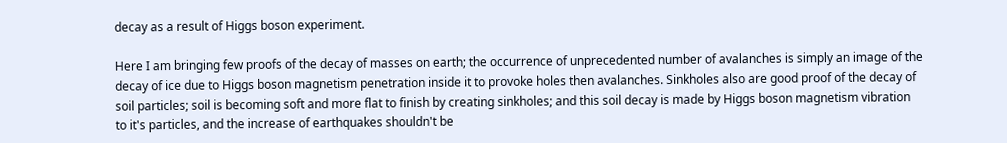decay as a result of Higgs boson experiment.

Here I am bringing few proofs of the decay of masses on earth; the occurrence of unprecedented number of avalanches is simply an image of the decay of ice due to Higgs boson magnetism penetration inside it to provoke holes then avalanches. Sinkholes also are good proof of the decay of soil particles; soil is becoming soft and more flat to finish by creating sinkholes; and this soil decay is made by Higgs boson magnetism vibration to it's particles, and the increase of earthquakes shouldn't be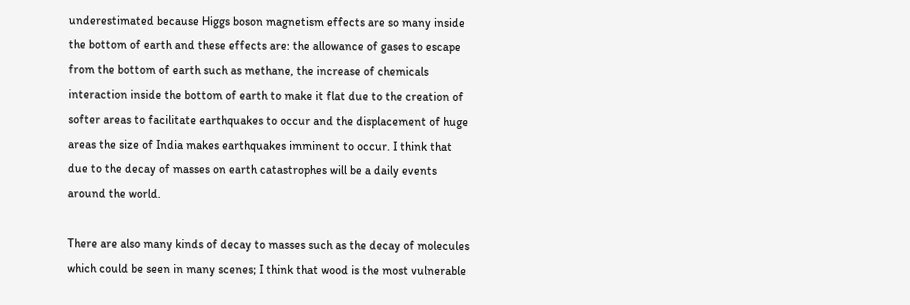underestimated because Higgs boson magnetism effects are so many inside the bottom of earth and these effects are: the allowance of gases to escape from the bottom of earth such as methane, the increase of chemicals interaction inside the bottom of earth to make it flat due to the creation of softer areas to facilitate earthquakes to occur and the displacement of huge areas the size of India makes earthquakes imminent to occur. I think that due to the decay of masses on earth catastrophes will be a daily events around the world.

There are also many kinds of decay to masses such as the decay of molecules which could be seen in many scenes; I think that wood is the most vulnerable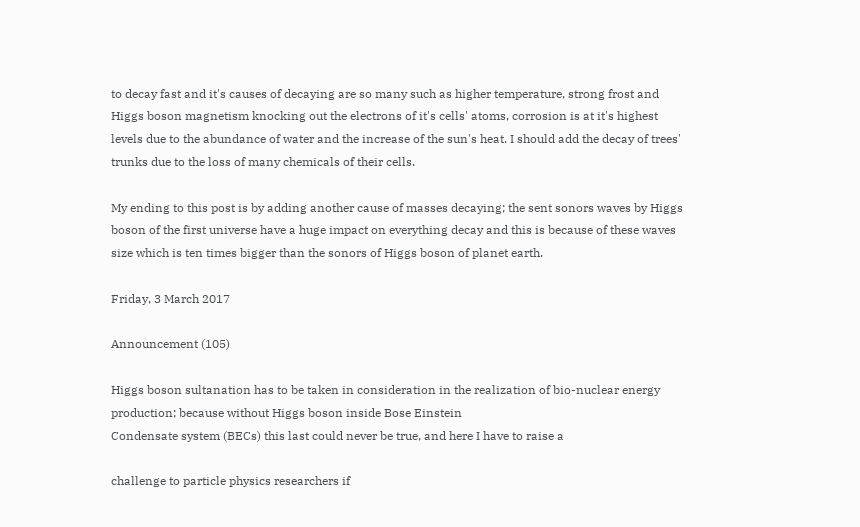to decay fast and it's causes of decaying are so many such as higher temperature, strong frost and Higgs boson magnetism knocking out the electrons of it's cells' atoms, corrosion is at it's highest levels due to the abundance of water and the increase of the sun's heat. I should add the decay of trees' trunks due to the loss of many chemicals of their cells.

My ending to this post is by adding another cause of masses decaying; the sent sonors waves by Higgs boson of the first universe have a huge impact on everything decay and this is because of these waves size which is ten times bigger than the sonors of Higgs boson of planet earth.

Friday, 3 March 2017

Announcement (105)

Higgs boson sultanation has to be taken in consideration in the realization of bio-nuclear energy production; because without Higgs boson inside Bose Einstein
Condensate system (BECs) this last could never be true, and here I have to raise a

challenge to particle physics researchers if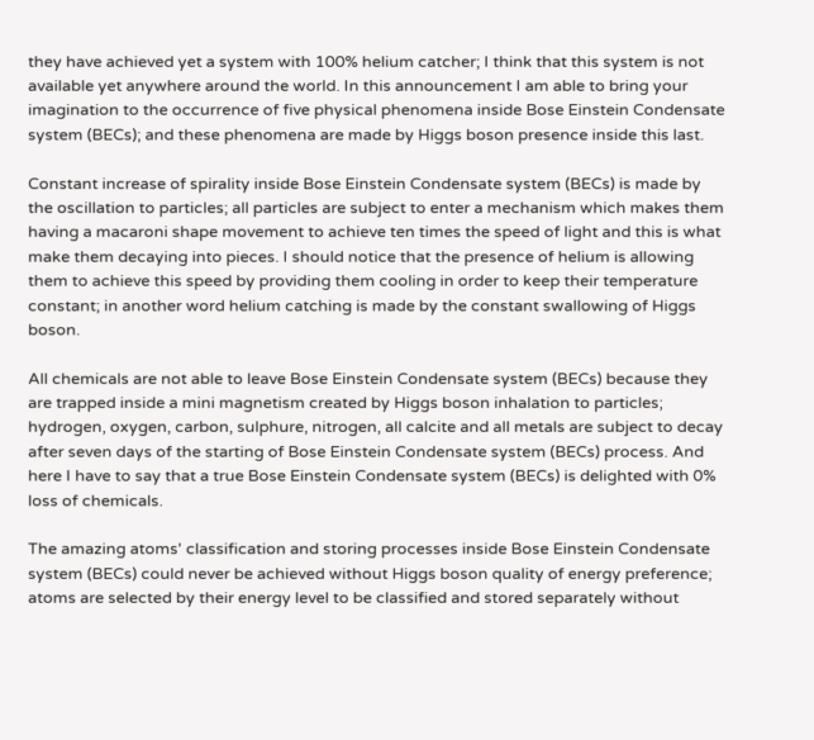they have achieved yet a system with 100% helium catcher; I think that this system is not available yet anywhere around the world. In this announcement I am able to bring your imagination to the occurrence of five physical phenomena inside Bose Einstein Condensate system (BECs); and these phenomena are made by Higgs boson presence inside this last.

Constant increase of spirality inside Bose Einstein Condensate system (BECs) is made by the oscillation to particles; all particles are subject to enter a mechanism which makes them having a macaroni shape movement to achieve ten times the speed of light and this is what make them decaying into pieces. I should notice that the presence of helium is allowing them to achieve this speed by providing them cooling in order to keep their temperature constant; in another word helium catching is made by the constant swallowing of Higgs boson.

All chemicals are not able to leave Bose Einstein Condensate system (BECs) because they are trapped inside a mini magnetism created by Higgs boson inhalation to particles; hydrogen, oxygen, carbon, sulphure, nitrogen, all calcite and all metals are subject to decay after seven days of the starting of Bose Einstein Condensate system (BECs) process. And here I have to say that a true Bose Einstein Condensate system (BECs) is delighted with 0% loss of chemicals.

The amazing atoms' classification and storing processes inside Bose Einstein Condensate system (BECs) could never be achieved without Higgs boson quality of energy preference; atoms are selected by their energy level to be classified and stored separately without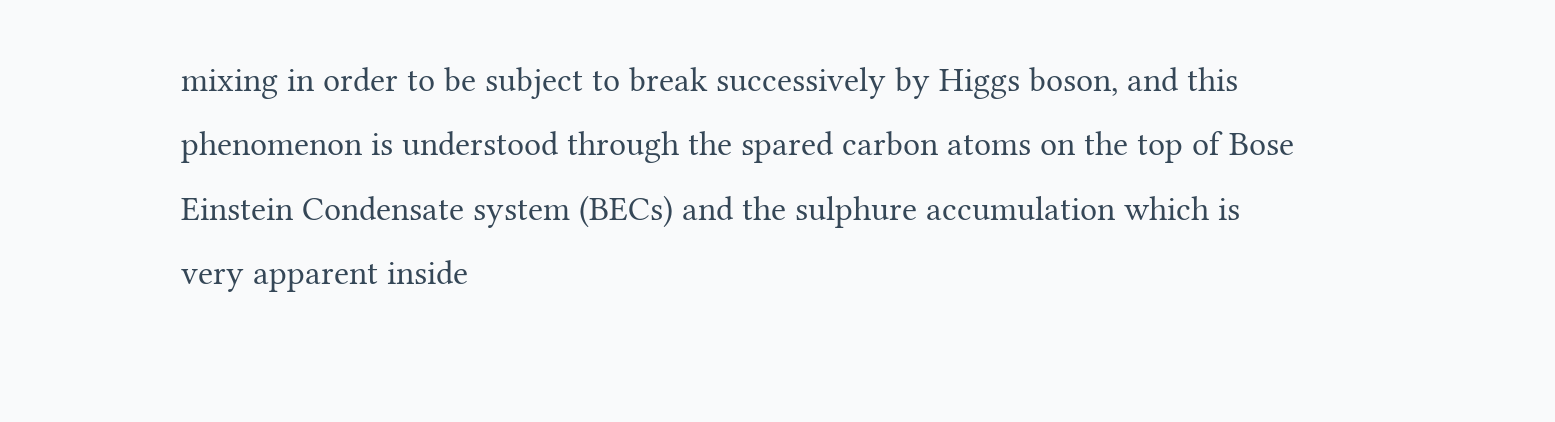mixing in order to be subject to break successively by Higgs boson, and this phenomenon is understood through the spared carbon atoms on the top of Bose Einstein Condensate system (BECs) and the sulphure accumulation which is very apparent inside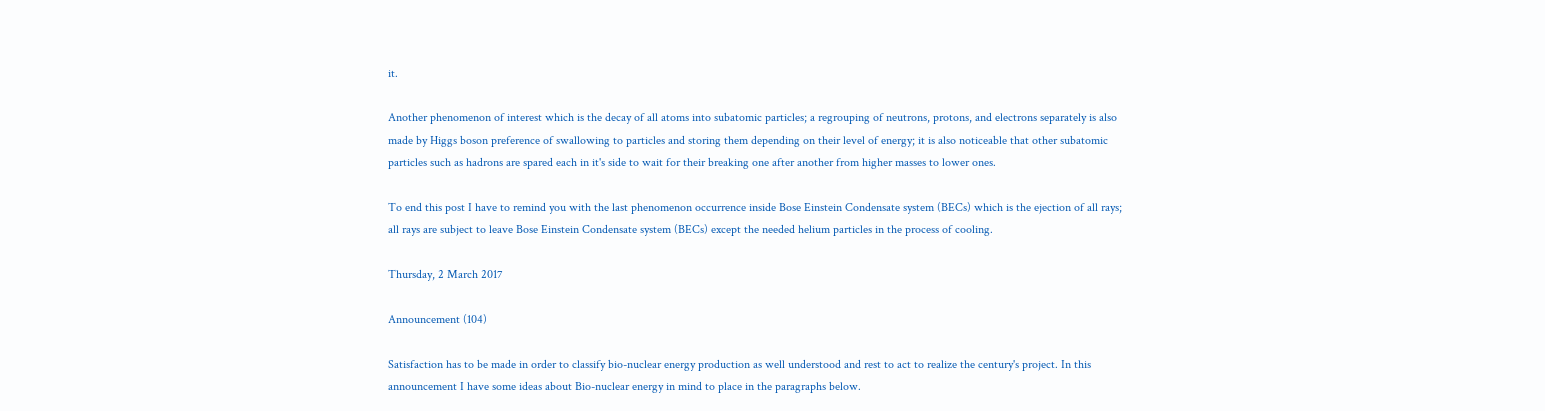it.

Another phenomenon of interest which is the decay of all atoms into subatomic particles; a regrouping of neutrons, protons, and electrons separately is also made by Higgs boson preference of swallowing to particles and storing them depending on their level of energy; it is also noticeable that other subatomic particles such as hadrons are spared each in it's side to wait for their breaking one after another from higher masses to lower ones.

To end this post I have to remind you with the last phenomenon occurrence inside Bose Einstein Condensate system (BECs) which is the ejection of all rays; all rays are subject to leave Bose Einstein Condensate system (BECs) except the needed helium particles in the process of cooling.

Thursday, 2 March 2017

Announcement (104)

Satisfaction has to be made in order to classify bio-nuclear energy production as well understood and rest to act to realize the century's project. In this announcement I have some ideas about Bio-nuclear energy in mind to place in the paragraphs below.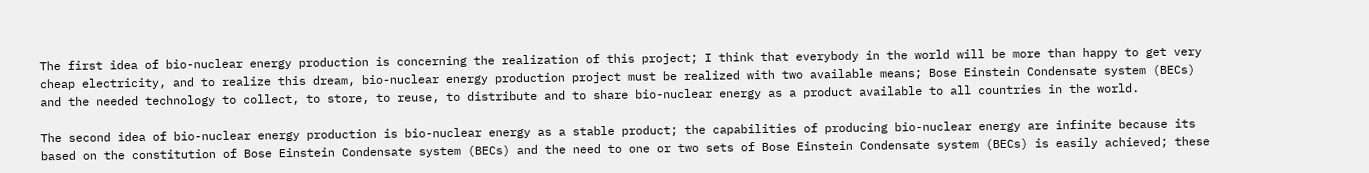The first idea of bio-nuclear energy production is concerning the realization of this project; I think that everybody in the world will be more than happy to get very cheap electricity, and to realize this dream, bio-nuclear energy production project must be realized with two available means; Bose Einstein Condensate system (BECs) and the needed technology to collect, to store, to reuse, to distribute and to share bio-nuclear energy as a product available to all countries in the world.

The second idea of bio-nuclear energy production is bio-nuclear energy as a stable product; the capabilities of producing bio-nuclear energy are infinite because its based on the constitution of Bose Einstein Condensate system (BECs) and the need to one or two sets of Bose Einstein Condensate system (BECs) is easily achieved; these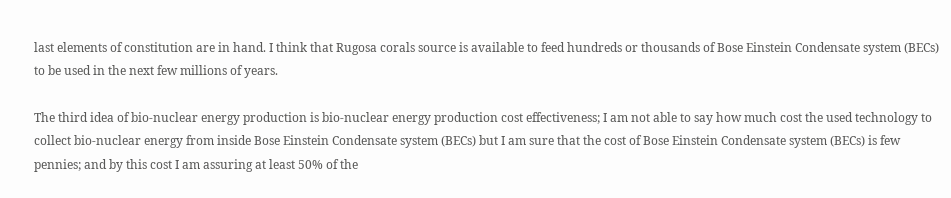last elements of constitution are in hand. I think that Rugosa corals source is available to feed hundreds or thousands of Bose Einstein Condensate system (BECs) to be used in the next few millions of years.

The third idea of bio-nuclear energy production is bio-nuclear energy production cost effectiveness; I am not able to say how much cost the used technology to collect bio-nuclear energy from inside Bose Einstein Condensate system (BECs) but I am sure that the cost of Bose Einstein Condensate system (BECs) is few pennies; and by this cost I am assuring at least 50% of the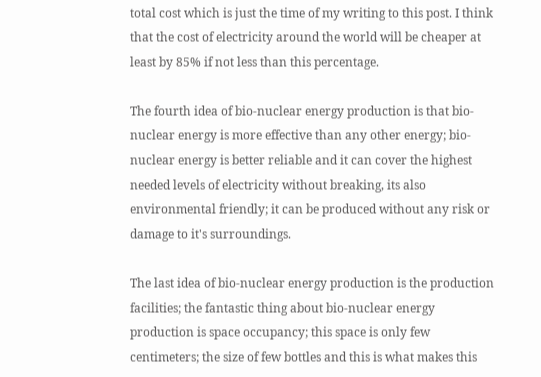total cost which is just the time of my writing to this post. I think that the cost of electricity around the world will be cheaper at least by 85% if not less than this percentage.

The fourth idea of bio-nuclear energy production is that bio-nuclear energy is more effective than any other energy; bio-nuclear energy is better reliable and it can cover the highest needed levels of electricity without breaking, its also environmental friendly; it can be produced without any risk or damage to it's surroundings.

The last idea of bio-nuclear energy production is the production facilities; the fantastic thing about bio-nuclear energy production is space occupancy; this space is only few centimeters; the size of few bottles and this is what makes this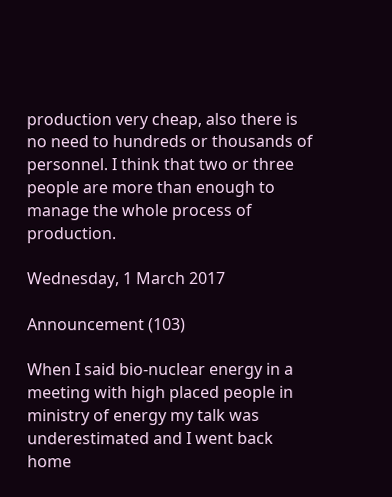production very cheap, also there is no need to hundreds or thousands of personnel. I think that two or three people are more than enough to manage the whole process of production.

Wednesday, 1 March 2017

Announcement (103)

When I said bio-nuclear energy in a meeting with high placed people in ministry of energy my talk was underestimated and I went back home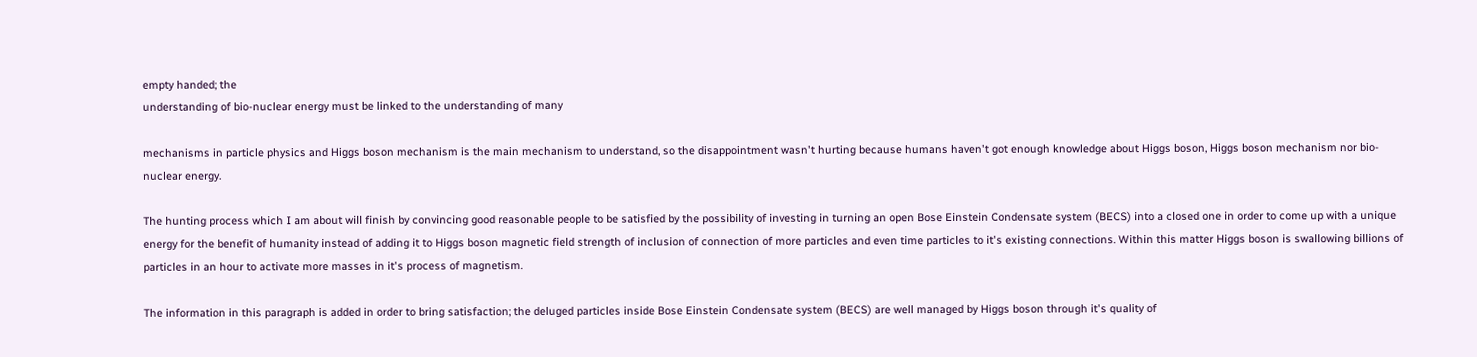empty handed; the
understanding of bio-nuclear energy must be linked to the understanding of many

mechanisms in particle physics and Higgs boson mechanism is the main mechanism to understand, so the disappointment wasn't hurting because humans haven't got enough knowledge about Higgs boson, Higgs boson mechanism nor bio-nuclear energy.

The hunting process which I am about will finish by convincing good reasonable people to be satisfied by the possibility of investing in turning an open Bose Einstein Condensate system (BECS) into a closed one in order to come up with a unique energy for the benefit of humanity instead of adding it to Higgs boson magnetic field strength of inclusion of connection of more particles and even time particles to it's existing connections. Within this matter Higgs boson is swallowing billions of particles in an hour to activate more masses in it's process of magnetism.

The information in this paragraph is added in order to bring satisfaction; the deluged particles inside Bose Einstein Condensate system (BECS) are well managed by Higgs boson through it's quality of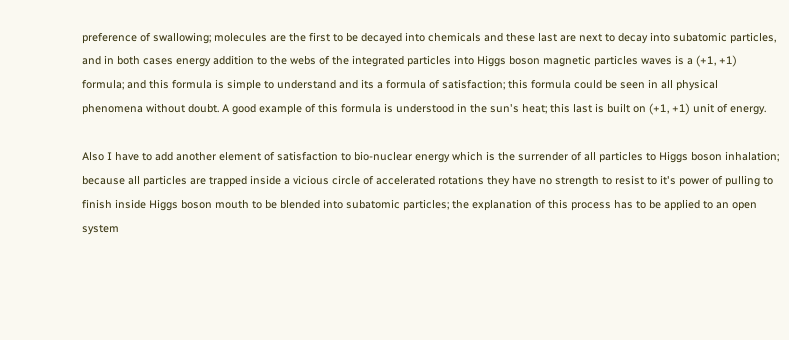preference of swallowing; molecules are the first to be decayed into chemicals and these last are next to decay into subatomic particles, and in both cases energy addition to the webs of the integrated particles into Higgs boson magnetic particles waves is a (+1, +1) formula; and this formula is simple to understand and its a formula of satisfaction; this formula could be seen in all physical phenomena without doubt. A good example of this formula is understood in the sun's heat; this last is built on (+1, +1) unit of energy.

Also I have to add another element of satisfaction to bio-nuclear energy which is the surrender of all particles to Higgs boson inhalation; because all particles are trapped inside a vicious circle of accelerated rotations they have no strength to resist to it's power of pulling to finish inside Higgs boson mouth to be blended into subatomic particles; the explanation of this process has to be applied to an open system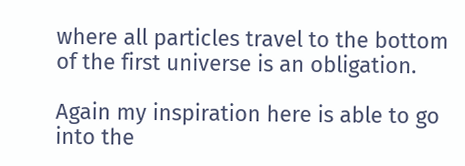where all particles travel to the bottom of the first universe is an obligation.

Again my inspiration here is able to go into the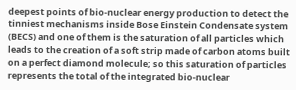deepest points of bio-nuclear energy production to detect the tinniest mechanisms inside Bose Einstein Condensate system (BECS) and one of them is the saturation of all particles which leads to the creation of a soft strip made of carbon atoms built on a perfect diamond molecule; so this saturation of particles represents the total of the integrated bio-nuclear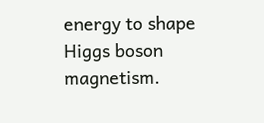energy to shape Higgs boson magnetism.